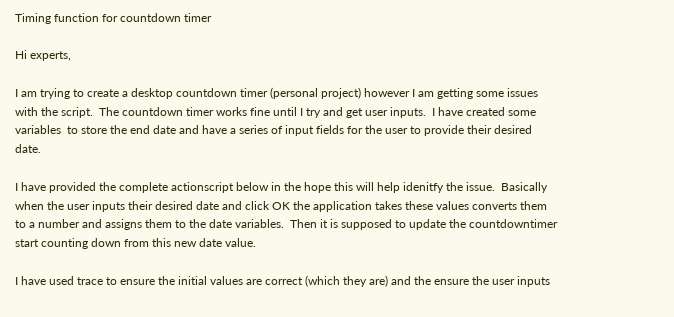Timing function for countdown timer

Hi experts,

I am trying to create a desktop countdown timer (personal project) however I am getting some issues with the script.  The countdown timer works fine until I try and get user inputs.  I have created some variables  to store the end date and have a series of input fields for the user to provide their desired date.

I have provided the complete actionscript below in the hope this will help idenitfy the issue.  Basically when the user inputs their desired date and click OK the application takes these values converts them to a number and assigns them to the date variables.  Then it is supposed to update the countdowntimer start counting down from this new date value.

I have used trace to ensure the initial values are correct (which they are) and the ensure the user inputs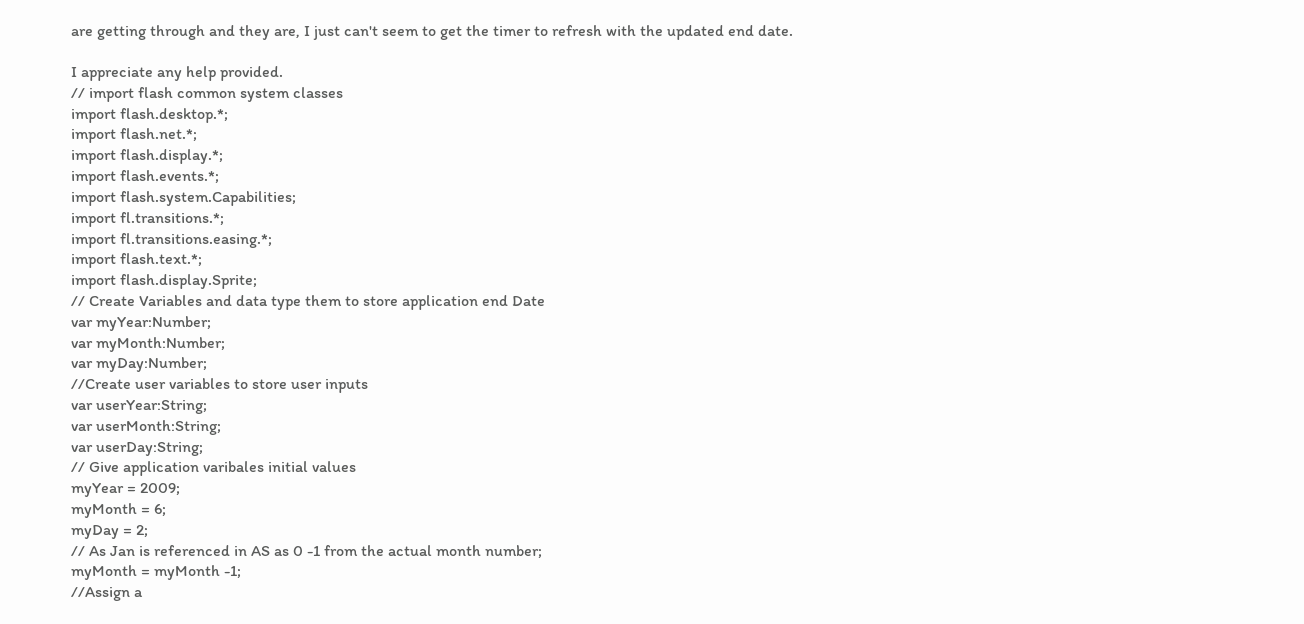are getting through and they are, I just can't seem to get the timer to refresh with the updated end date.

I appreciate any help provided.
// import flash common system classes
import flash.desktop.*;
import flash.net.*;
import flash.display.*;
import flash.events.*;
import flash.system.Capabilities;
import fl.transitions.*;
import fl.transitions.easing.*;
import flash.text.*;
import flash.display.Sprite;
// Create Variables and data type them to store application end Date
var myYear:Number;
var myMonth:Number;
var myDay:Number;
//Create user variables to store user inputs
var userYear:String;
var userMonth:String;
var userDay:String;
// Give application varibales initial values
myYear = 2009;
myMonth = 6;
myDay = 2;
// As Jan is referenced in AS as 0 -1 from the actual month number;
myMonth = myMonth -1;
//Assign a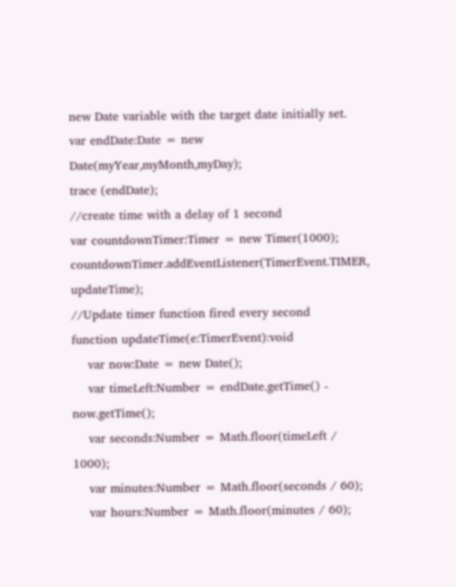new Date variable with the target date initially set.
var endDate:Date = new Date(myYear,myMonth,myDay);
trace (endDate);
//create time with a delay of 1 second
var countdownTimer:Timer = new Timer(1000);
countdownTimer.addEventListener(TimerEvent.TIMER, updateTime);
//Update timer function fired every second
function updateTime(e:TimerEvent):void
    var now:Date = new Date();
    var timeLeft:Number = endDate.getTime() - now.getTime();
    var seconds:Number = Math.floor(timeLeft / 1000);
    var minutes:Number = Math.floor(seconds / 60);
    var hours:Number = Math.floor(minutes / 60);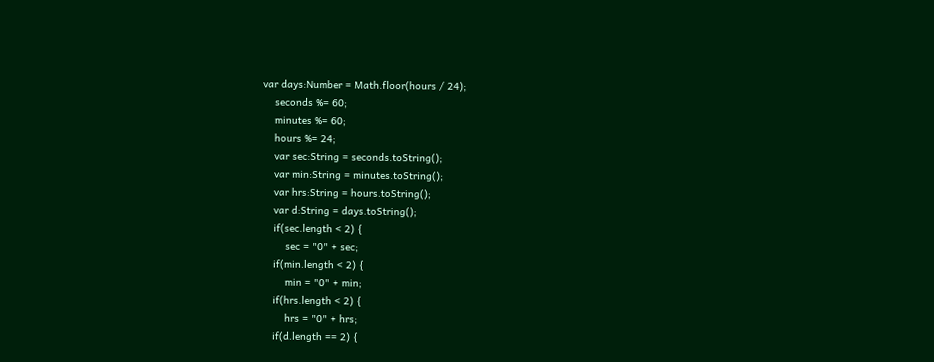var days:Number = Math.floor(hours / 24);
    seconds %= 60;
    minutes %= 60;
    hours %= 24;
    var sec:String = seconds.toString();
    var min:String = minutes.toString();
    var hrs:String = hours.toString();
    var d:String = days.toString();
    if(sec.length < 2) {
        sec = "0" + sec;
    if(min.length < 2) {
        min = "0" + min;
    if(hrs.length < 2) {
        hrs = "0" + hrs;
    if(d.length == 2) {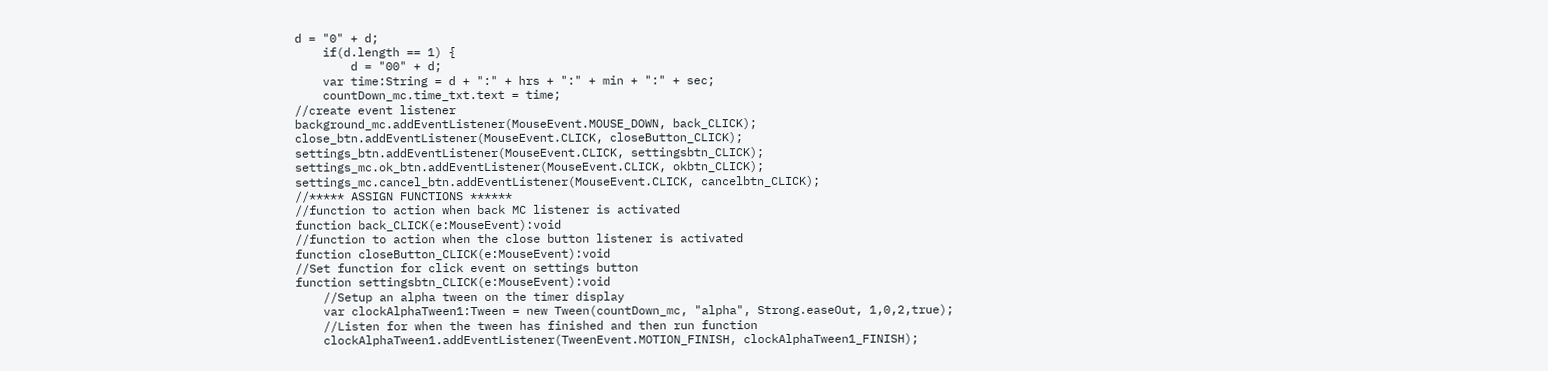d = "0" + d;
    if(d.length == 1) {
        d = "00" + d;
    var time:String = d + ":" + hrs + ":" + min + ":" + sec;
    countDown_mc.time_txt.text = time;
//create event listener
background_mc.addEventListener(MouseEvent.MOUSE_DOWN, back_CLICK);
close_btn.addEventListener(MouseEvent.CLICK, closeButton_CLICK);
settings_btn.addEventListener(MouseEvent.CLICK, settingsbtn_CLICK);
settings_mc.ok_btn.addEventListener(MouseEvent.CLICK, okbtn_CLICK);
settings_mc.cancel_btn.addEventListener(MouseEvent.CLICK, cancelbtn_CLICK);
//***** ASSIGN FUNCTIONS ******
//function to action when back MC listener is activated
function back_CLICK(e:MouseEvent):void
//function to action when the close button listener is activated
function closeButton_CLICK(e:MouseEvent):void
//Set function for click event on settings button
function settingsbtn_CLICK(e:MouseEvent):void
    //Setup an alpha tween on the timer display
    var clockAlphaTween1:Tween = new Tween(countDown_mc, "alpha", Strong.easeOut, 1,0,2,true);
    //Listen for when the tween has finished and then run function
    clockAlphaTween1.addEventListener(TweenEvent.MOTION_FINISH, clockAlphaTween1_FINISH);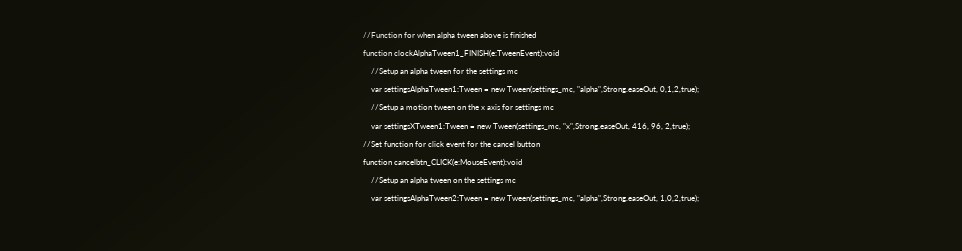//Function for when alpha tween above is finished
function clockAlphaTween1_FINISH(e:TweenEvent):void
    //Setup an alpha tween for the settings mc
    var settingsAlphaTween1:Tween = new Tween(settings_mc, "alpha",Strong.easeOut, 0,1,2,true);
    //Setup a motion tween on the x axis for settings mc
    var settingsXTween1:Tween = new Tween(settings_mc, "x",Strong.easeOut, 416, 96, 2,true);
//Set function for click event for the cancel button
function cancelbtn_CLICK(e:MouseEvent):void
    //Setup an alpha tween on the settings mc
    var settingsAlphaTween2:Tween = new Tween(settings_mc, "alpha",Strong.easeOut, 1,0,2,true);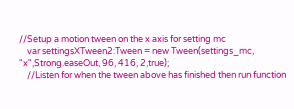//Setup a motion tween on the x axis for setting mc
    var settingsXTween2:Tween = new Tween(settings_mc, "x",Strong.easeOut, 96, 416, 2,true);
    //Listen for when the tween above has finished then run function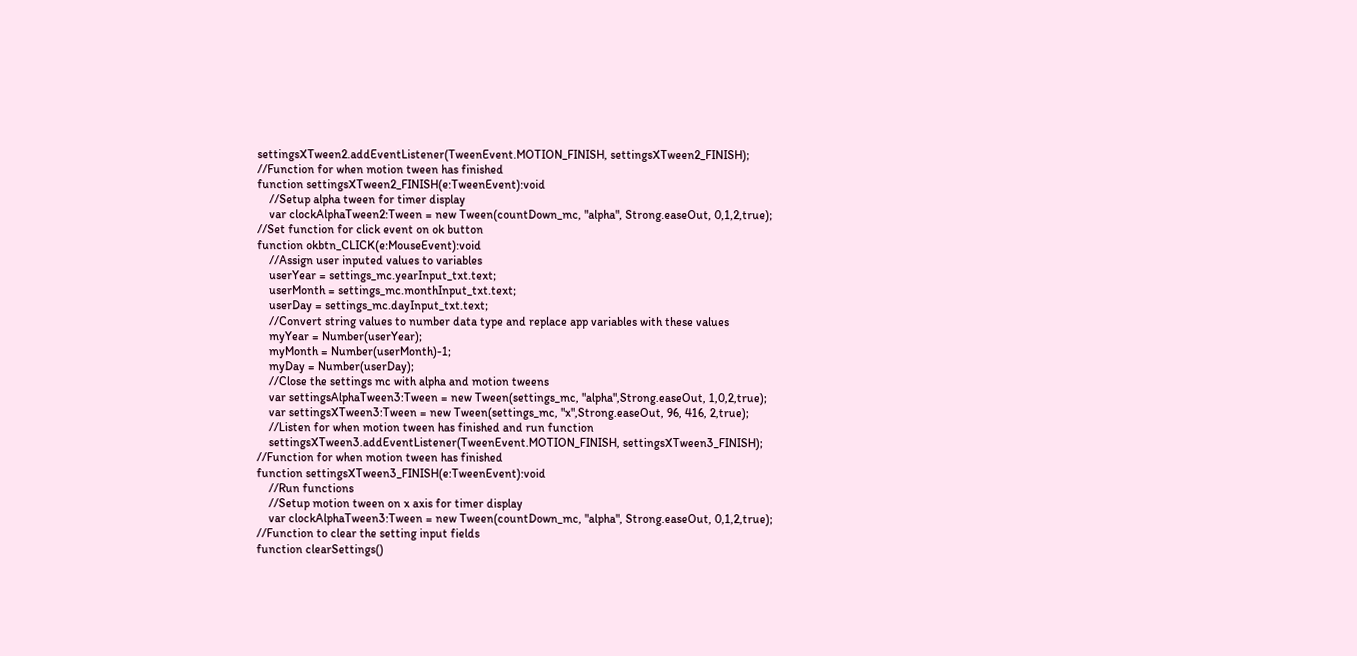settingsXTween2.addEventListener(TweenEvent.MOTION_FINISH, settingsXTween2_FINISH);
//Function for when motion tween has finished
function settingsXTween2_FINISH(e:TweenEvent):void
    //Setup alpha tween for timer display
    var clockAlphaTween2:Tween = new Tween(countDown_mc, "alpha", Strong.easeOut, 0,1,2,true);
//Set function for click event on ok button
function okbtn_CLICK(e:MouseEvent):void
    //Assign user inputed values to variables
    userYear = settings_mc.yearInput_txt.text;
    userMonth = settings_mc.monthInput_txt.text;
    userDay = settings_mc.dayInput_txt.text;
    //Convert string values to number data type and replace app variables with these values
    myYear = Number(userYear);
    myMonth = Number(userMonth)-1;
    myDay = Number(userDay);
    //Close the settings mc with alpha and motion tweens
    var settingsAlphaTween3:Tween = new Tween(settings_mc, "alpha",Strong.easeOut, 1,0,2,true);
    var settingsXTween3:Tween = new Tween(settings_mc, "x",Strong.easeOut, 96, 416, 2,true);
    //Listen for when motion tween has finished and run function
    settingsXTween3.addEventListener(TweenEvent.MOTION_FINISH, settingsXTween3_FINISH);
//Function for when motion tween has finished
function settingsXTween3_FINISH(e:TweenEvent):void
    //Run functions
    //Setup motion tween on x axis for timer display
    var clockAlphaTween3:Tween = new Tween(countDown_mc, "alpha", Strong.easeOut, 0,1,2,true);
//Function to clear the setting input fields
function clearSettings()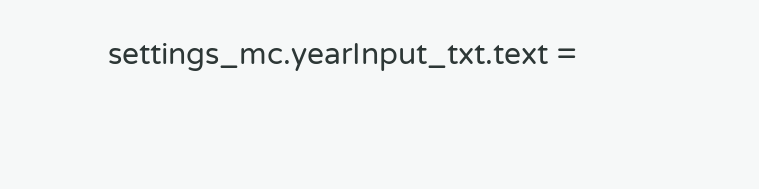settings_mc.yearInput_txt.text =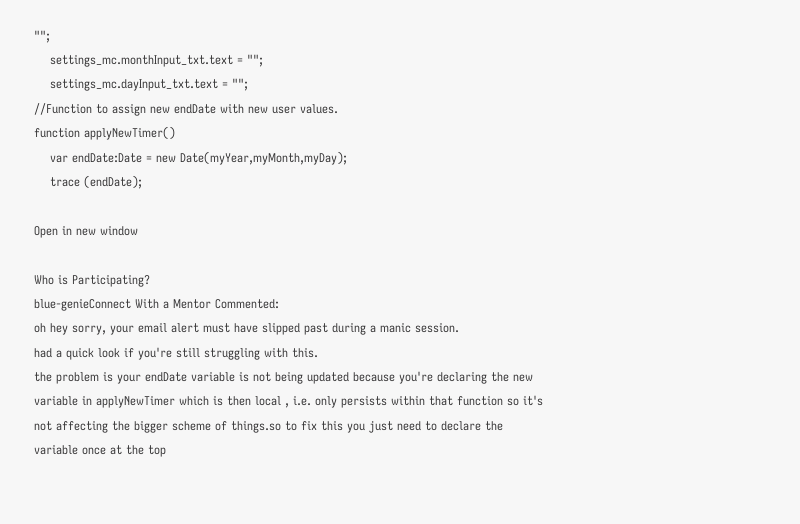"";
    settings_mc.monthInput_txt.text = "";
    settings_mc.dayInput_txt.text = "";
//Function to assign new endDate with new user values.
function applyNewTimer()
    var endDate:Date = new Date(myYear,myMonth,myDay);
    trace (endDate);

Open in new window

Who is Participating?
blue-genieConnect With a Mentor Commented:
oh hey sorry, your email alert must have slipped past during a manic session.
had a quick look if you're still struggling with this.
the problem is your endDate variable is not being updated because you're declaring the new variable in applyNewTimer which is then local , i.e. only persists within that function so it's not affecting the bigger scheme of things.so to fix this you just need to declare the variable once at the top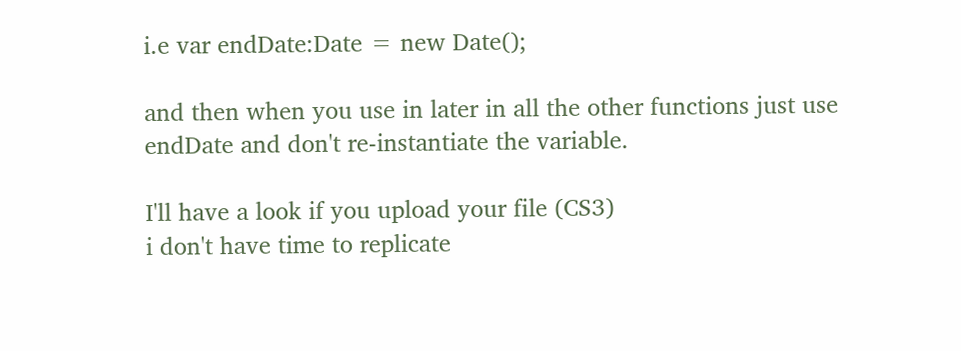i.e var endDate:Date = new Date();

and then when you use in later in all the other functions just use endDate and don't re-instantiate the variable.

I'll have a look if you upload your file (CS3)
i don't have time to replicate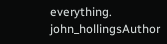everything.
john_hollingsAuthor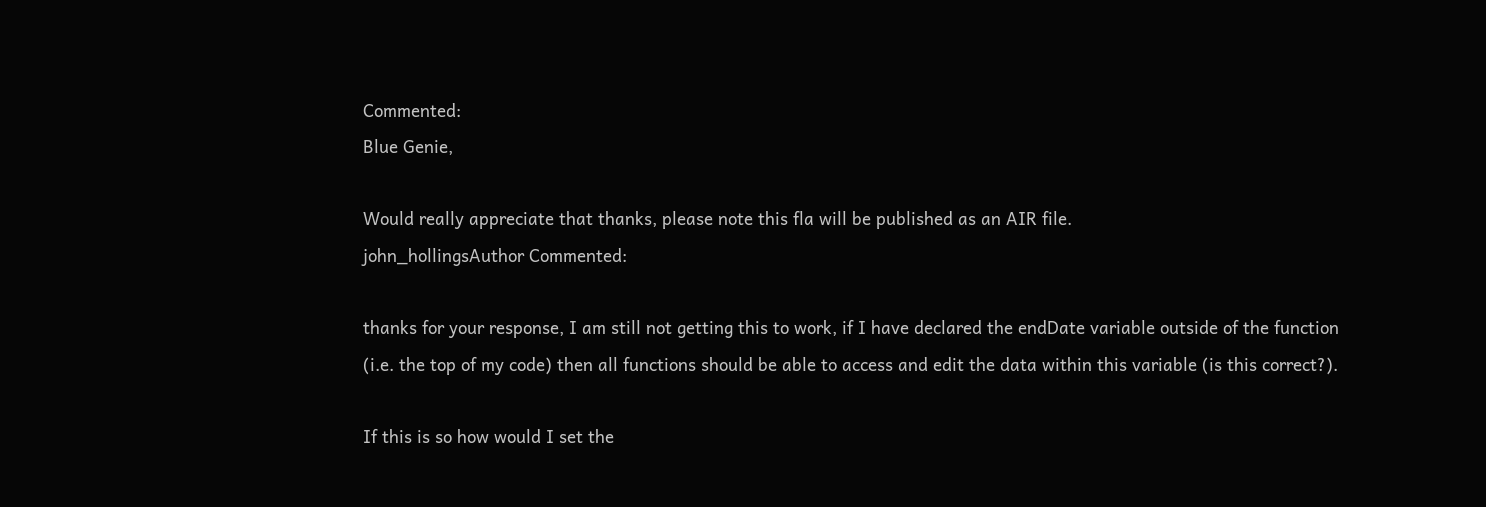Commented:
Blue Genie,

Would really appreciate that thanks, please note this fla will be published as an AIR file.
john_hollingsAuthor Commented:

thanks for your response, I am still not getting this to work, if I have declared the endDate variable outside of the function (i.e. the top of my code) then all functions should be able to access and edit the data within this variable (is this correct?).

If this is so how would I set the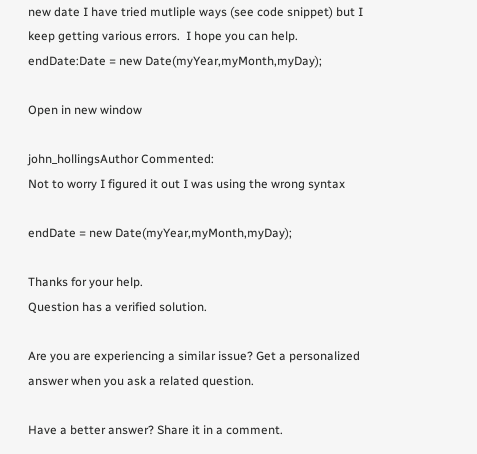new date I have tried mutliple ways (see code snippet) but I keep getting various errors.  I hope you can help.
endDate:Date = new Date(myYear,myMonth,myDay);

Open in new window

john_hollingsAuthor Commented:
Not to worry I figured it out I was using the wrong syntax

endDate = new Date(myYear,myMonth,myDay);

Thanks for your help.
Question has a verified solution.

Are you are experiencing a similar issue? Get a personalized answer when you ask a related question.

Have a better answer? Share it in a comment.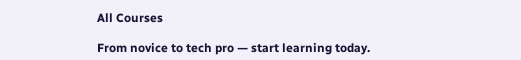All Courses

From novice to tech pro — start learning today.